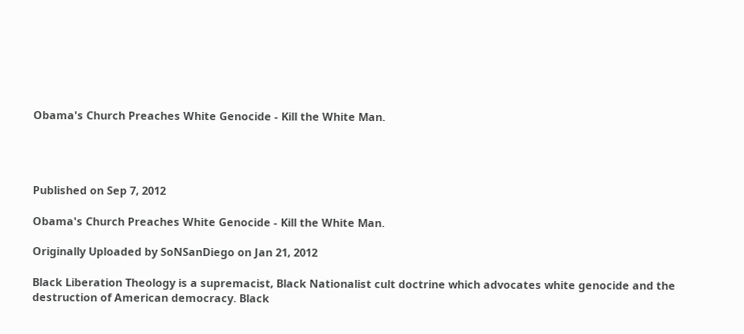Obama's Church Preaches White Genocide - Kill the White Man.




Published on Sep 7, 2012

Obama's Church Preaches White Genocide - Kill the White Man.

Originally Uploaded by SoNSanDiego on Jan 21, 2012

Black Liberation Theology is a supremacist, Black Nationalist cult doctrine which advocates white genocide and the destruction of American democracy. Black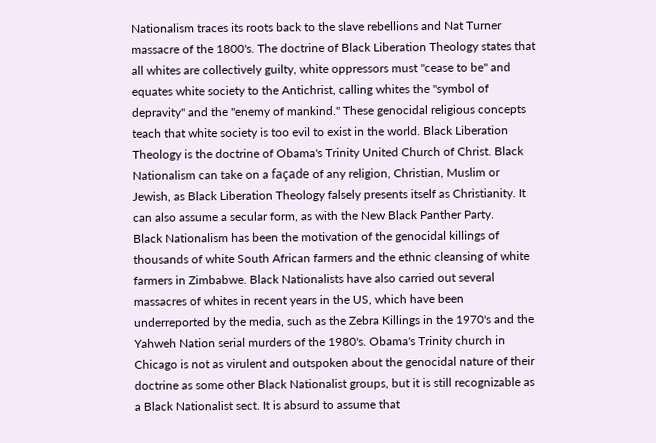Nationalism traces its roots back to the slave rebellions and Nat Turner massacre of the 1800's. The doctrine of Black Liberation Theology states that all whites are collectively guilty, white oppressors must "cease to be" and equates white society to the Antichrist, calling whites the "symbol of depravity" and the "enemy of mankind." These genocidal religious concepts teach that white society is too evil to exist in the world. Black Liberation Theology is the doctrine of Obama's Trinity United Church of Christ. Black Nationalism can take on a façade of any religion, Christian, Muslim or Jewish, as Black Liberation Theology falsely presents itself as Christianity. It can also assume a secular form, as with the New Black Panther Party.
Black Nationalism has been the motivation of the genocidal killings of thousands of white South African farmers and the ethnic cleansing of white farmers in Zimbabwe. Black Nationalists have also carried out several massacres of whites in recent years in the US, which have been underreported by the media, such as the Zebra Killings in the 1970's and the Yahweh Nation serial murders of the 1980's. Obama's Trinity church in Chicago is not as virulent and outspoken about the genocidal nature of their doctrine as some other Black Nationalist groups, but it is still recognizable as a Black Nationalist sect. It is absurd to assume that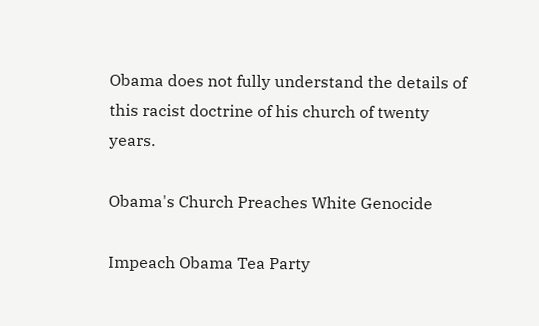Obama does not fully understand the details of this racist doctrine of his church of twenty years.

Obama's Church Preaches White Genocide

Impeach Obama Tea Party